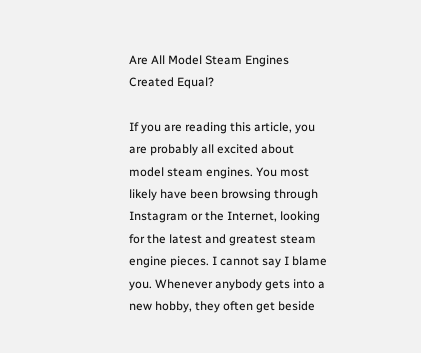Are All Model Steam Engines Created Equal?

If you are reading this article, you are probably all excited about model steam engines. You most likely have been browsing through Instagram or the Internet, looking for the latest and greatest steam engine pieces. I cannot say I blame you. Whenever anybody gets into a new hobby, they often get beside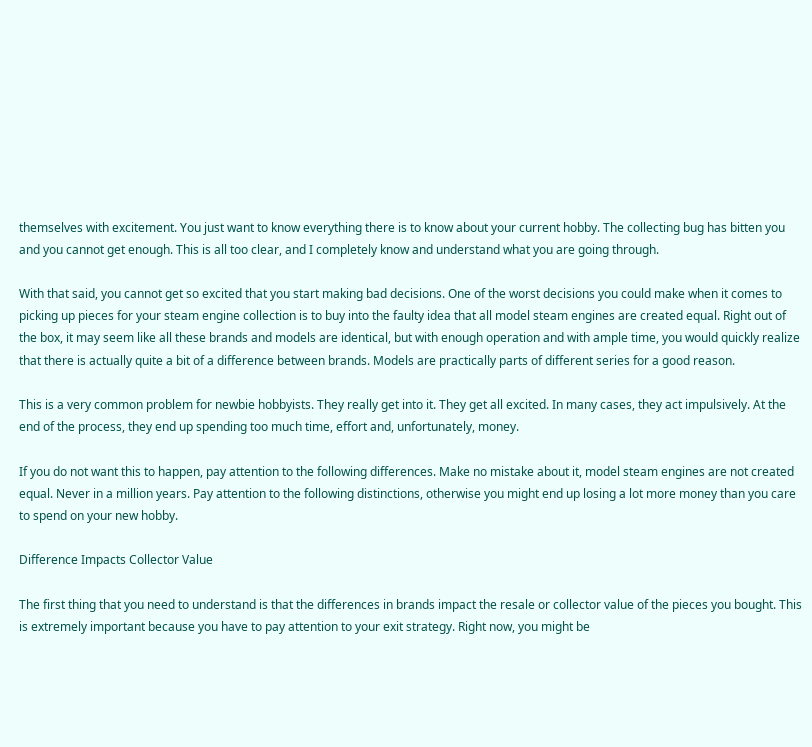themselves with excitement. You just want to know everything there is to know about your current hobby. The collecting bug has bitten you and you cannot get enough. This is all too clear, and I completely know and understand what you are going through.

With that said, you cannot get so excited that you start making bad decisions. One of the worst decisions you could make when it comes to picking up pieces for your steam engine collection is to buy into the faulty idea that all model steam engines are created equal. Right out of the box, it may seem like all these brands and models are identical, but with enough operation and with ample time, you would quickly realize that there is actually quite a bit of a difference between brands. Models are practically parts of different series for a good reason.

This is a very common problem for newbie hobbyists. They really get into it. They get all excited. In many cases, they act impulsively. At the end of the process, they end up spending too much time, effort and, unfortunately, money.

If you do not want this to happen, pay attention to the following differences. Make no mistake about it, model steam engines are not created equal. Never in a million years. Pay attention to the following distinctions, otherwise you might end up losing a lot more money than you care to spend on your new hobby.

Difference Impacts Collector Value

The first thing that you need to understand is that the differences in brands impact the resale or collector value of the pieces you bought. This is extremely important because you have to pay attention to your exit strategy. Right now, you might be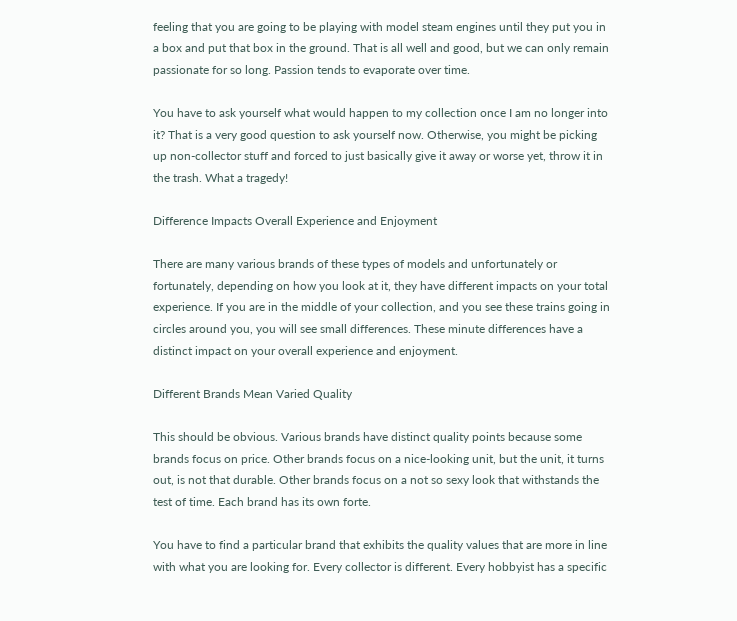feeling that you are going to be playing with model steam engines until they put you in a box and put that box in the ground. That is all well and good, but we can only remain passionate for so long. Passion tends to evaporate over time.

You have to ask yourself what would happen to my collection once I am no longer into it? That is a very good question to ask yourself now. Otherwise, you might be picking up non-collector stuff and forced to just basically give it away or worse yet, throw it in the trash. What a tragedy!

Difference Impacts Overall Experience and Enjoyment

There are many various brands of these types of models and unfortunately or fortunately, depending on how you look at it, they have different impacts on your total experience. If you are in the middle of your collection, and you see these trains going in circles around you, you will see small differences. These minute differences have a distinct impact on your overall experience and enjoyment.

Different Brands Mean Varied Quality

This should be obvious. Various brands have distinct quality points because some brands focus on price. Other brands focus on a nice-looking unit, but the unit, it turns out, is not that durable. Other brands focus on a not so sexy look that withstands the test of time. Each brand has its own forte.

You have to find a particular brand that exhibits the quality values that are more in line with what you are looking for. Every collector is different. Every hobbyist has a specific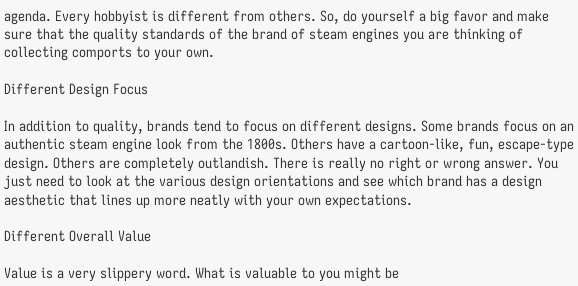agenda. Every hobbyist is different from others. So, do yourself a big favor and make sure that the quality standards of the brand of steam engines you are thinking of collecting comports to your own.

Different Design Focus

In addition to quality, brands tend to focus on different designs. Some brands focus on an authentic steam engine look from the 1800s. Others have a cartoon-like, fun, escape-type design. Others are completely outlandish. There is really no right or wrong answer. You just need to look at the various design orientations and see which brand has a design aesthetic that lines up more neatly with your own expectations.

Different Overall Value

Value is a very slippery word. What is valuable to you might be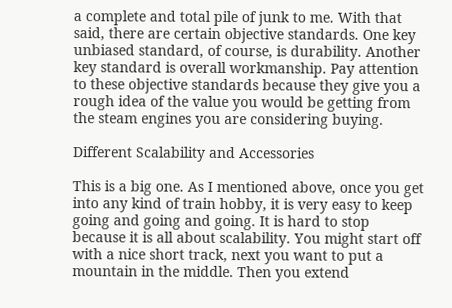a complete and total pile of junk to me. With that said, there are certain objective standards. One key unbiased standard, of course, is durability. Another key standard is overall workmanship. Pay attention to these objective standards because they give you a rough idea of the value you would be getting from the steam engines you are considering buying.

Different Scalability and Accessories

This is a big one. As I mentioned above, once you get into any kind of train hobby, it is very easy to keep going and going and going. It is hard to stop because it is all about scalability. You might start off with a nice short track, next you want to put a mountain in the middle. Then you extend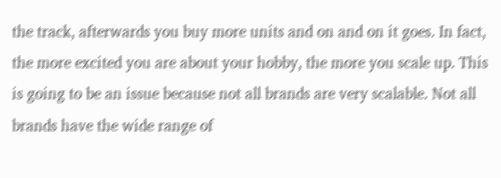the track, afterwards you buy more units and on and on it goes. In fact, the more excited you are about your hobby, the more you scale up. This is going to be an issue because not all brands are very scalable. Not all brands have the wide range of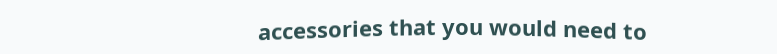accessories that you would need to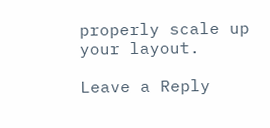properly scale up your layout.

Leave a Reply